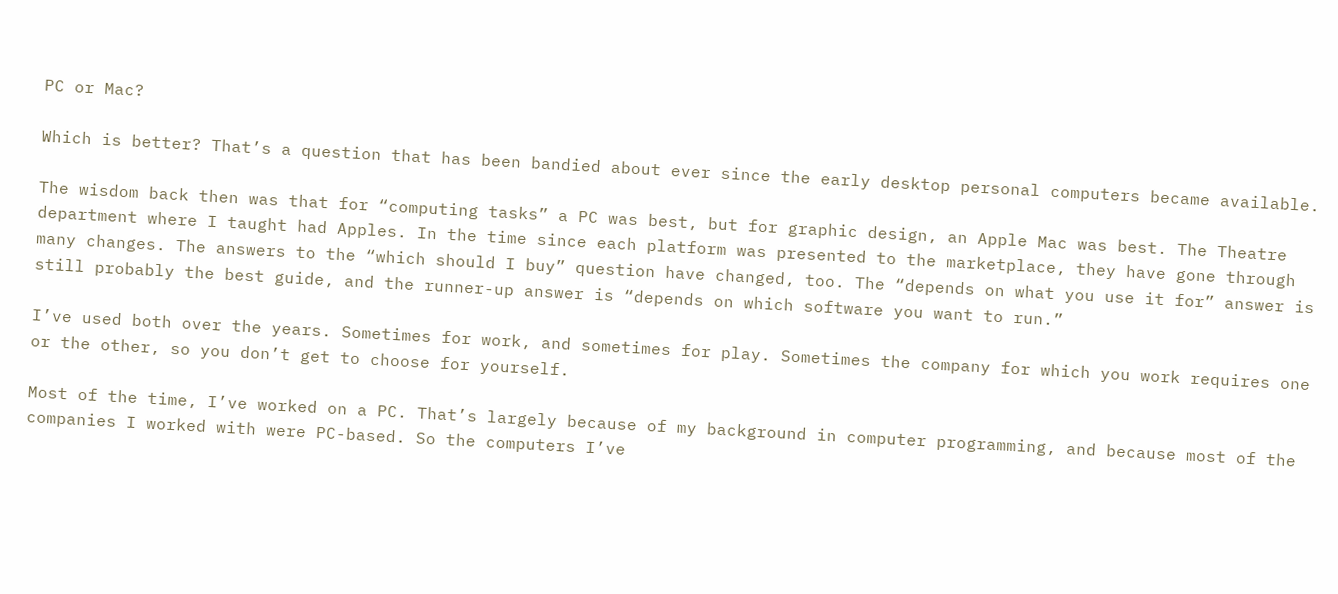PC or Mac?

Which is better? That’s a question that has been bandied about ever since the early desktop personal computers became available.

The wisdom back then was that for “computing tasks” a PC was best, but for graphic design, an Apple Mac was best. The Theatre department where I taught had Apples. In the time since each platform was presented to the marketplace, they have gone through many changes. The answers to the “which should I buy” question have changed, too. The “depends on what you use it for” answer is still probably the best guide, and the runner-up answer is “depends on which software you want to run.”

I’ve used both over the years. Sometimes for work, and sometimes for play. Sometimes the company for which you work requires one or the other, so you don’t get to choose for yourself.

Most of the time, I’ve worked on a PC. That’s largely because of my background in computer programming, and because most of the companies I worked with were PC-based. So the computers I’ve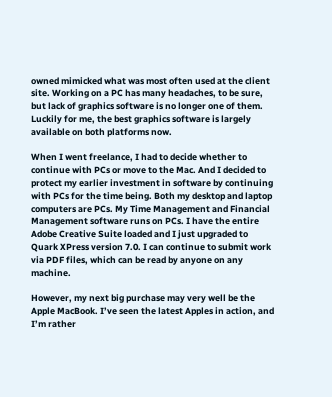owned mimicked what was most often used at the client site. Working on a PC has many headaches, to be sure, but lack of graphics software is no longer one of them. Luckily for me, the best graphics software is largely available on both platforms now.

When I went freelance, I had to decide whether to continue with PCs or move to the Mac. And I decided to protect my earlier investment in software by continuing with PCs for the time being. Both my desktop and laptop computers are PCs. My Time Management and Financial Management software runs on PCs. I have the entire Adobe Creative Suite loaded and I just upgraded to Quark XPress version 7.0. I can continue to submit work via PDF files, which can be read by anyone on any machine.

However, my next big purchase may very well be the Apple MacBook. I’ve seen the latest Apples in action, and I’m rather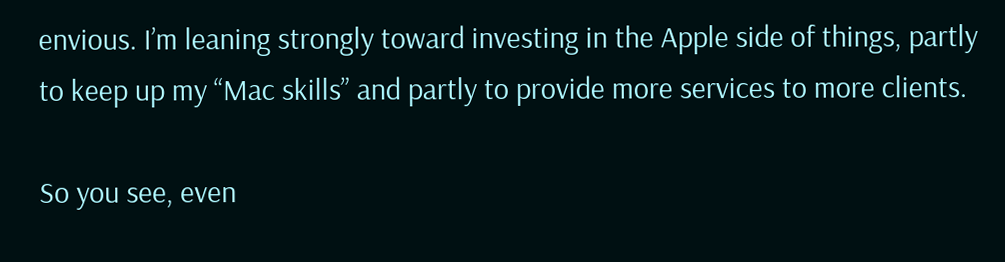envious. I’m leaning strongly toward investing in the Apple side of things, partly to keep up my “Mac skills” and partly to provide more services to more clients.

So you see, even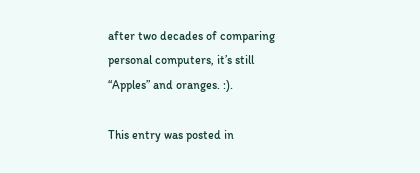after two decades of comparing personal computers, it’s still “Apples” and oranges. :).

This entry was posted in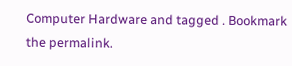Computer Hardware and tagged . Bookmark the permalink.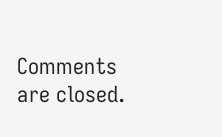Comments are closed.